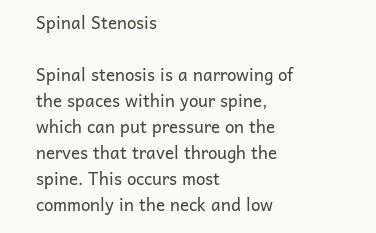Spinal Stenosis

Spinal stenosis is a narrowing of the spaces within your spine, which can put pressure on the nerves that travel through the spine. This occurs most commonly in the neck and low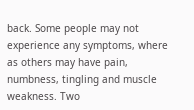back. Some people may not experience any symptoms, where as others may have pain, numbness, tingling and muscle weakness. Two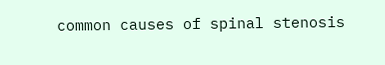common causes of spinal stenosis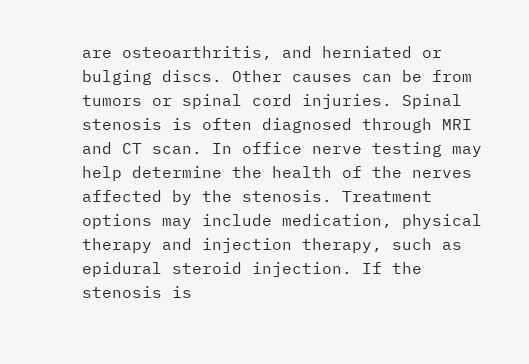are osteoarthritis, and herniated or bulging discs. Other causes can be from tumors or spinal cord injuries. Spinal stenosis is often diagnosed through MRI and CT scan. In office nerve testing may help determine the health of the nerves affected by the stenosis. Treatment options may include medication, physical therapy and injection therapy, such as epidural steroid injection. If the stenosis is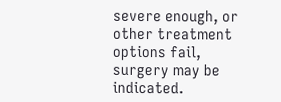severe enough, or other treatment options fail, surgery may be indicated.